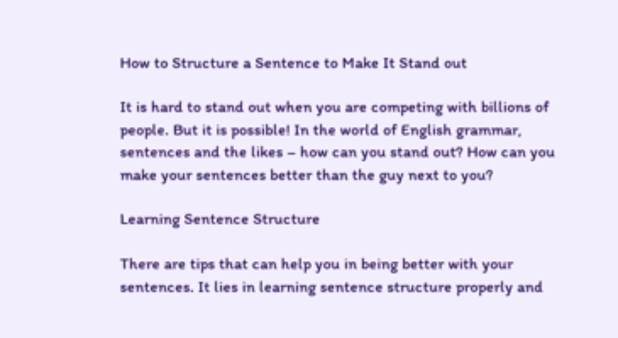How to Structure a Sentence to Make It Stand out

It is hard to stand out when you are competing with billions of people. But it is possible! In the world of English grammar, sentences and the likes – how can you stand out? How can you make your sentences better than the guy next to you?

Learning Sentence Structure

There are tips that can help you in being better with your sentences. It lies in learning sentence structure properly and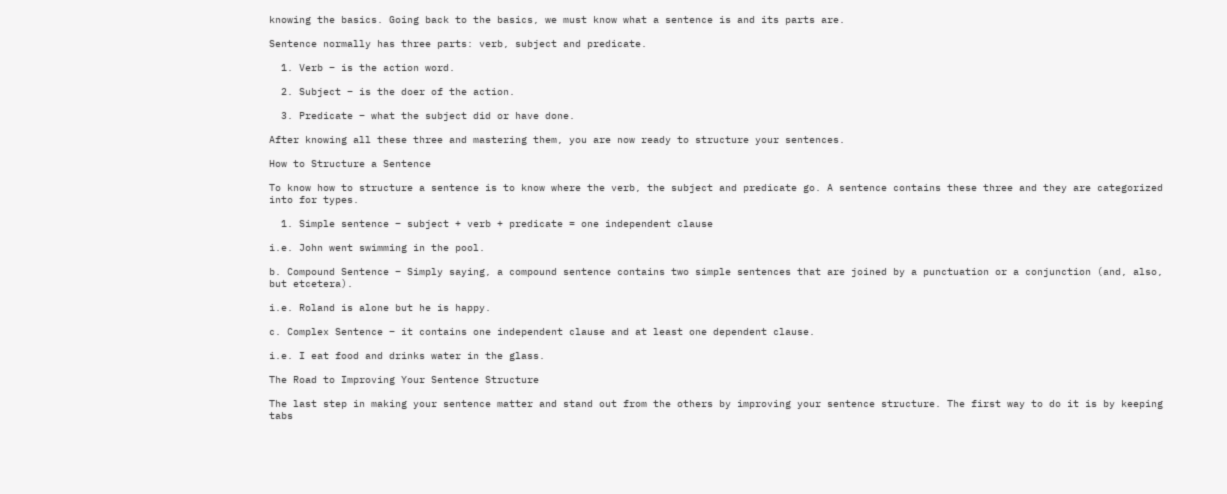knowing the basics. Going back to the basics, we must know what a sentence is and its parts are.

Sentence normally has three parts: verb, subject and predicate.

  1. Verb – is the action word.

  2. Subject – is the doer of the action.

  3. Predicate – what the subject did or have done.

After knowing all these three and mastering them, you are now ready to structure your sentences.

How to Structure a Sentence

To know how to structure a sentence is to know where the verb, the subject and predicate go. A sentence contains these three and they are categorized into for types.

  1. Simple sentence – subject + verb + predicate = one independent clause

i.e. John went swimming in the pool.

b. Compound Sentence – Simply saying, a compound sentence contains two simple sentences that are joined by a punctuation or a conjunction (and, also, but etcetera).

i.e. Roland is alone but he is happy.

c. Complex Sentence – it contains one independent clause and at least one dependent clause.

i.e. I eat food and drinks water in the glass.

The Road to Improving Your Sentence Structure

The last step in making your sentence matter and stand out from the others by improving your sentence structure. The first way to do it is by keeping tabs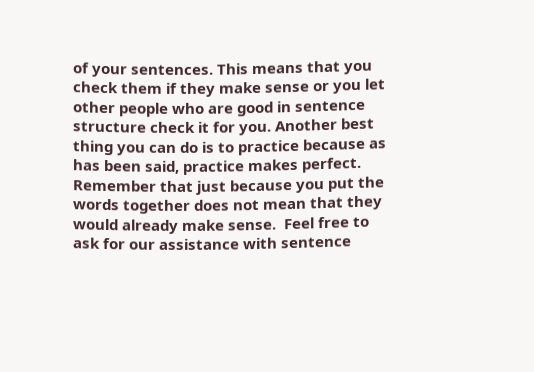of your sentences. This means that you check them if they make sense or you let other people who are good in sentence structure check it for you. Another best thing you can do is to practice because as has been said, practice makes perfect. Remember that just because you put the words together does not mean that they would already make sense.  Feel free to ask for our assistance with sentence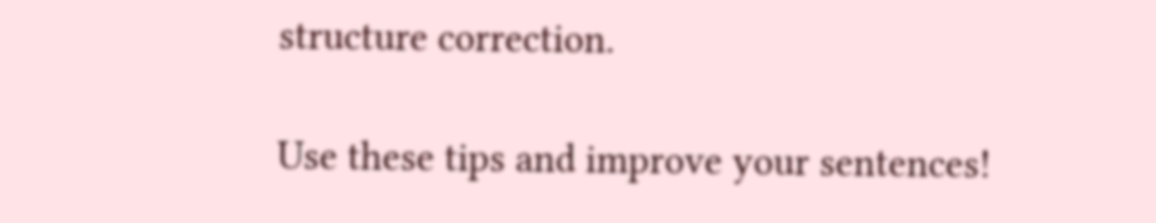structure correction.

Use these tips and improve your sentences!